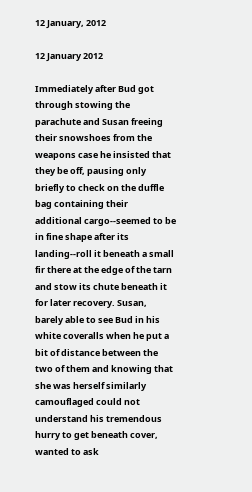12 January, 2012

12 January 2012

Immediately after Bud got through stowing the parachute and Susan freeing their snowshoes from the weapons case he insisted that they be off, pausing only briefly to check on the duffle bag containing their additional cargo--seemed to be in fine shape after its landing--roll it beneath a small fir there at the edge of the tarn and stow its chute beneath it for later recovery. Susan, barely able to see Bud in his white coveralls when he put a bit of distance between the two of them and knowing that she was herself similarly camouflaged could not understand his tremendous hurry to get beneath cover, wanted to ask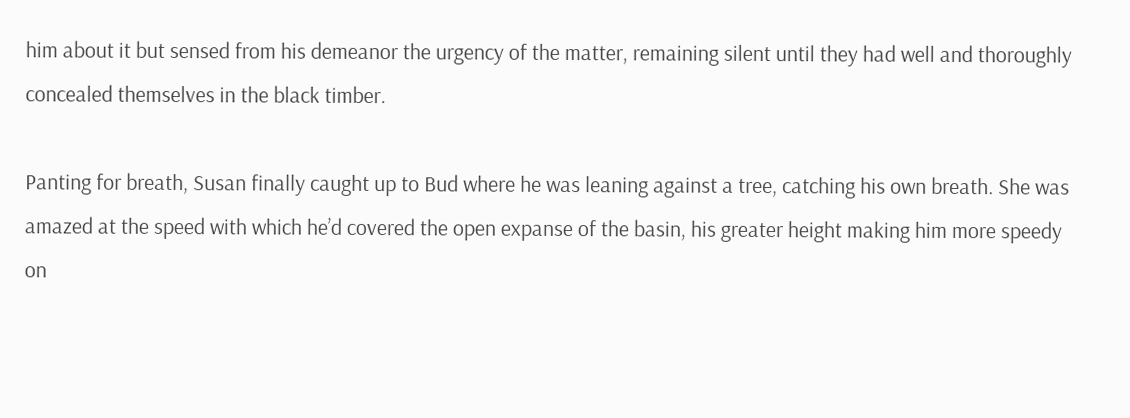him about it but sensed from his demeanor the urgency of the matter, remaining silent until they had well and thoroughly concealed themselves in the black timber.

Panting for breath, Susan finally caught up to Bud where he was leaning against a tree, catching his own breath. She was amazed at the speed with which he’d covered the open expanse of the basin, his greater height making him more speedy on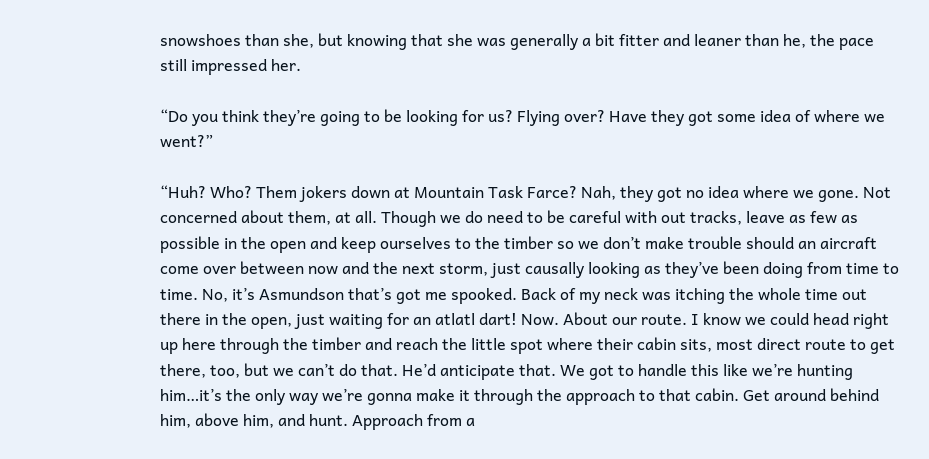snowshoes than she, but knowing that she was generally a bit fitter and leaner than he, the pace still impressed her.

“Do you think they’re going to be looking for us? Flying over? Have they got some idea of where we went?”

“Huh? Who? Them jokers down at Mountain Task Farce? Nah, they got no idea where we gone. Not concerned about them, at all. Though we do need to be careful with out tracks, leave as few as possible in the open and keep ourselves to the timber so we don’t make trouble should an aircraft come over between now and the next storm, just causally looking as they’ve been doing from time to time. No, it’s Asmundson that’s got me spooked. Back of my neck was itching the whole time out there in the open, just waiting for an atlatl dart! Now. About our route. I know we could head right up here through the timber and reach the little spot where their cabin sits, most direct route to get there, too, but we can’t do that. He’d anticipate that. We got to handle this like we’re hunting him…it’s the only way we’re gonna make it through the approach to that cabin. Get around behind him, above him, and hunt. Approach from a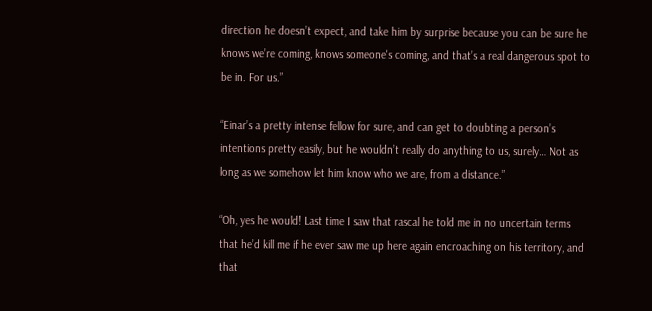direction he doesn’t expect, and take him by surprise because you can be sure he knows we’re coming, knows someone's coming, and that’s a real dangerous spot to be in. For us.”

“Einar’s a pretty intense fellow for sure, and can get to doubting a person’s intentions pretty easily, but he wouldn’t really do anything to us, surely… Not as long as we somehow let him know who we are, from a distance.”

“Oh, yes he would! Last time I saw that rascal he told me in no uncertain terms that he’d kill me if he ever saw me up here again encroaching on his territory, and that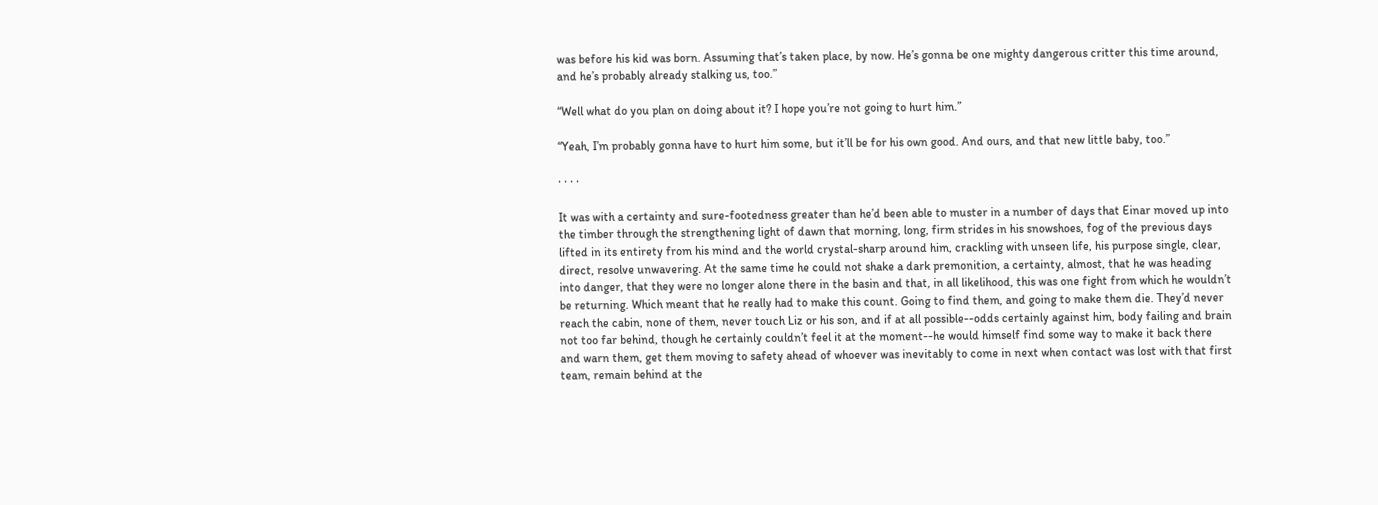was before his kid was born. Assuming that’s taken place, by now. He’s gonna be one mighty dangerous critter this time around, and he’s probably already stalking us, too.”

“Well what do you plan on doing about it? I hope you’re not going to hurt him.”

“Yeah, I’m probably gonna have to hurt him some, but it’ll be for his own good. And ours, and that new little baby, too.”

· · · ·

It was with a certainty and sure-footedness greater than he’d been able to muster in a number of days that Einar moved up into the timber through the strengthening light of dawn that morning, long, firm strides in his snowshoes, fog of the previous days lifted in its entirety from his mind and the world crystal-sharp around him, crackling with unseen life, his purpose single, clear, direct, resolve unwavering. At the same time he could not shake a dark premonition, a certainty, almost, that he was heading into danger, that they were no longer alone there in the basin and that, in all likelihood, this was one fight from which he wouldn’t be returning. Which meant that he really had to make this count. Going to find them, and going to make them die. They’d never reach the cabin, none of them, never touch Liz or his son, and if at all possible--odds certainly against him, body failing and brain not too far behind, though he certainly couldn’t feel it at the moment--he would himself find some way to make it back there and warn them, get them moving to safety ahead of whoever was inevitably to come in next when contact was lost with that first team, remain behind at the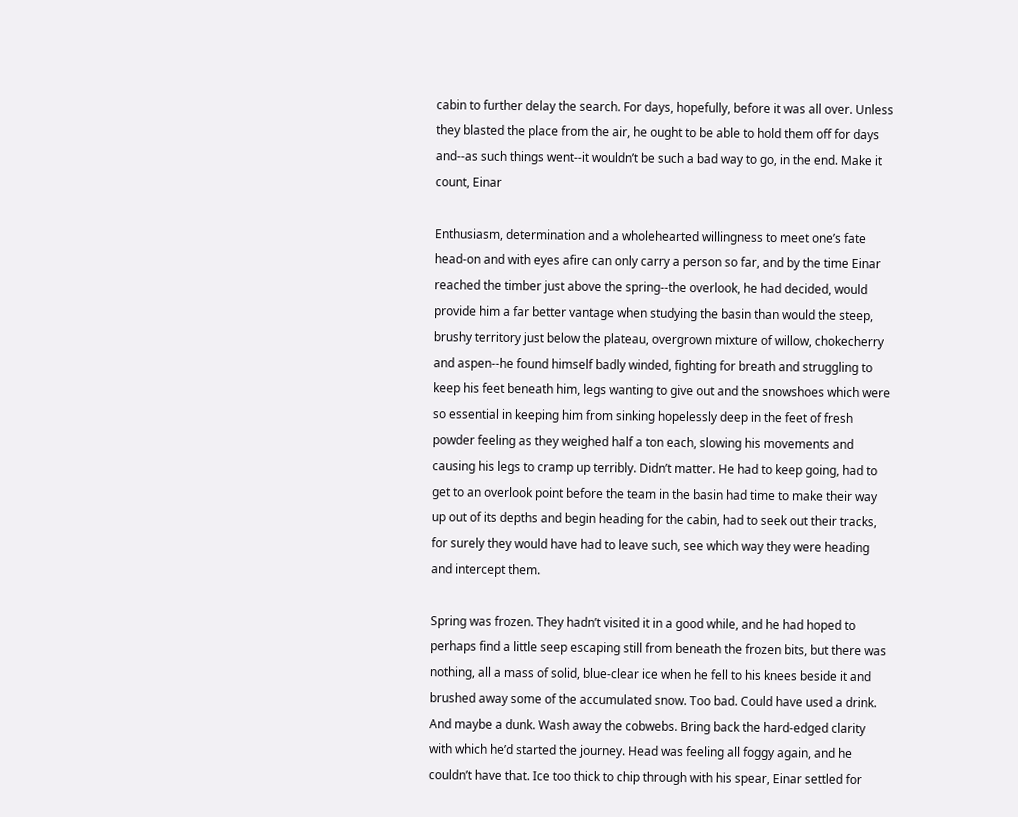cabin to further delay the search. For days, hopefully, before it was all over. Unless they blasted the place from the air, he ought to be able to hold them off for days and--as such things went--it wouldn’t be such a bad way to go, in the end. Make it count, Einar

Enthusiasm, determination and a wholehearted willingness to meet one’s fate head-on and with eyes afire can only carry a person so far, and by the time Einar reached the timber just above the spring--the overlook, he had decided, would provide him a far better vantage when studying the basin than would the steep, brushy territory just below the plateau, overgrown mixture of willow, chokecherry and aspen--he found himself badly winded, fighting for breath and struggling to keep his feet beneath him, legs wanting to give out and the snowshoes which were so essential in keeping him from sinking hopelessly deep in the feet of fresh powder feeling as they weighed half a ton each, slowing his movements and causing his legs to cramp up terribly. Didn’t matter. He had to keep going, had to get to an overlook point before the team in the basin had time to make their way up out of its depths and begin heading for the cabin, had to seek out their tracks, for surely they would have had to leave such, see which way they were heading and intercept them.

Spring was frozen. They hadn’t visited it in a good while, and he had hoped to perhaps find a little seep escaping still from beneath the frozen bits, but there was nothing, all a mass of solid, blue-clear ice when he fell to his knees beside it and brushed away some of the accumulated snow. Too bad. Could have used a drink. And maybe a dunk. Wash away the cobwebs. Bring back the hard-edged clarity with which he’d started the journey. Head was feeling all foggy again, and he couldn’t have that. Ice too thick to chip through with his spear, Einar settled for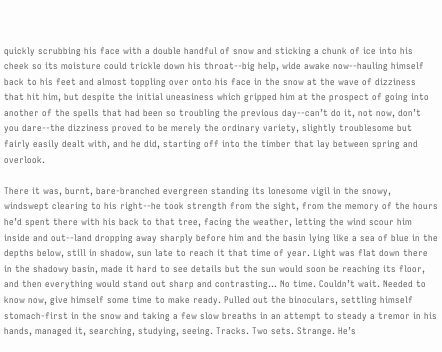quickly scrubbing his face with a double handful of snow and sticking a chunk of ice into his cheek so its moisture could trickle down his throat--big help, wide awake now--hauling himself back to his feet and almost toppling over onto his face in the snow at the wave of dizziness that hit him, but despite the initial uneasiness which gripped him at the prospect of going into another of the spells that had been so troubling the previous day--can’t do it, not now, don’t you dare--the dizziness proved to be merely the ordinary variety, slightly troublesome but fairly easily dealt with, and he did, starting off into the timber that lay between spring and overlook.

There it was, burnt, bare-branched evergreen standing its lonesome vigil in the snowy, windswept clearing to his right--he took strength from the sight, from the memory of the hours he’d spent there with his back to that tree, facing the weather, letting the wind scour him inside and out--land dropping away sharply before him and the basin lying like a sea of blue in the depths below, still in shadow, sun late to reach it that time of year. Light was flat down there in the shadowy basin, made it hard to see details but the sun would soon be reaching its floor, and then everything would stand out sharp and contrasting… No time. Couldn’t wait. Needed to know now, give himself some time to make ready. Pulled out the binoculars, settling himself stomach-first in the snow and taking a few slow breaths in an attempt to steady a tremor in his hands, managed it, searching, studying, seeing. Tracks. Two sets. Strange. He’s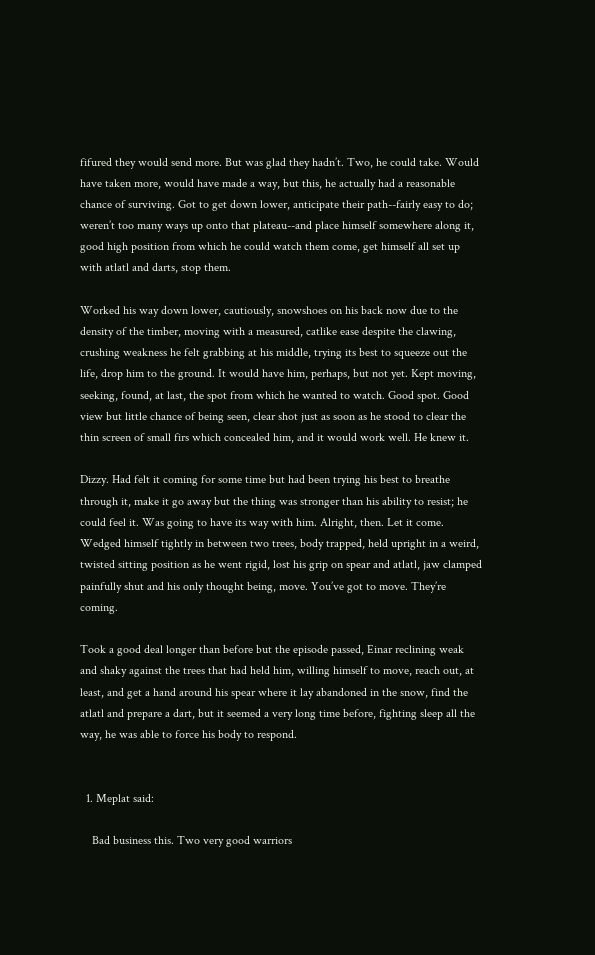fifured they would send more. But was glad they hadn’t. Two, he could take. Would have taken more, would have made a way, but this, he actually had a reasonable chance of surviving. Got to get down lower, anticipate their path--fairly easy to do; weren’t too many ways up onto that plateau--and place himself somewhere along it, good high position from which he could watch them come, get himself all set up with atlatl and darts, stop them.

Worked his way down lower, cautiously, snowshoes on his back now due to the density of the timber, moving with a measured, catlike ease despite the clawing, crushing weakness he felt grabbing at his middle, trying its best to squeeze out the life, drop him to the ground. It would have him, perhaps, but not yet. Kept moving, seeking, found, at last, the spot from which he wanted to watch. Good spot. Good view but little chance of being seen, clear shot just as soon as he stood to clear the thin screen of small firs which concealed him, and it would work well. He knew it.

Dizzy. Had felt it coming for some time but had been trying his best to breathe through it, make it go away but the thing was stronger than his ability to resist; he could feel it. Was going to have its way with him. Alright, then. Let it come. Wedged himself tightly in between two trees, body trapped, held upright in a weird, twisted sitting position as he went rigid, lost his grip on spear and atlatl, jaw clamped painfully shut and his only thought being, move. You’ve got to move. They’re coming.

Took a good deal longer than before but the episode passed, Einar reclining weak and shaky against the trees that had held him, willing himself to move, reach out, at least, and get a hand around his spear where it lay abandoned in the snow, find the atlatl and prepare a dart, but it seemed a very long time before, fighting sleep all the way, he was able to force his body to respond.


  1. Meplat said:

    Bad business this. Two very good warriors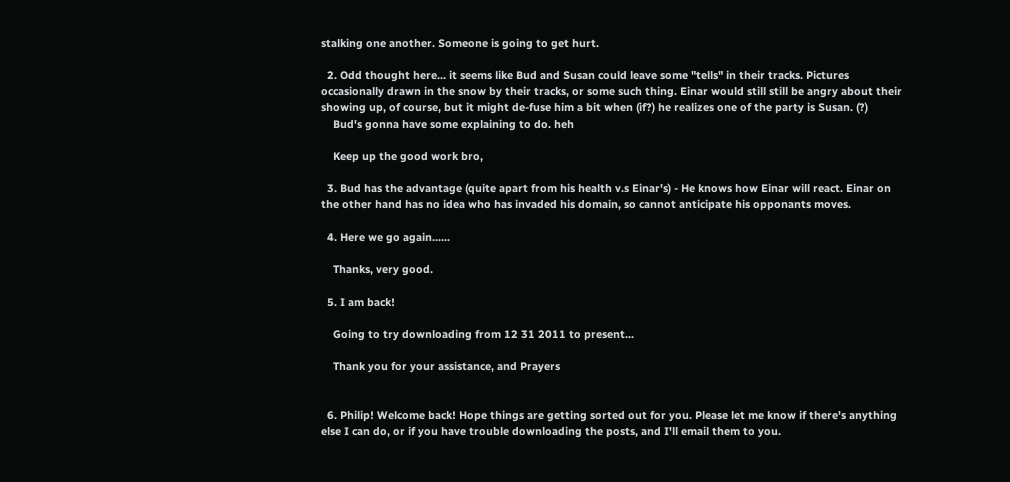stalking one another. Someone is going to get hurt.

  2. Odd thought here... it seems like Bud and Susan could leave some "tells" in their tracks. Pictures occasionally drawn in the snow by their tracks, or some such thing. Einar would still still be angry about their showing up, of course, but it might de-fuse him a bit when (if?) he realizes one of the party is Susan. (?)
    Bud's gonna have some explaining to do. heh

    Keep up the good work bro,

  3. Bud has the advantage (quite apart from his health v.s Einar's) - He knows how Einar will react. Einar on the other hand has no idea who has invaded his domain, so cannot anticipate his opponants moves.

  4. Here we go again......

    Thanks, very good.

  5. I am back!

    Going to try downloading from 12 31 2011 to present...

    Thank you for your assistance, and Prayers


  6. Philip! Welcome back! Hope things are getting sorted out for you. Please let me know if there's anything else I can do, or if you have trouble downloading the posts, and I'll email them to you.